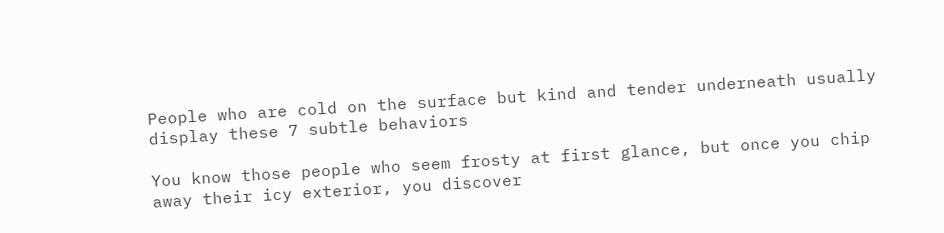People who are cold on the surface but kind and tender underneath usually display these 7 subtle behaviors

You know those people who seem frosty at first glance, but once you chip away their icy exterior, you discover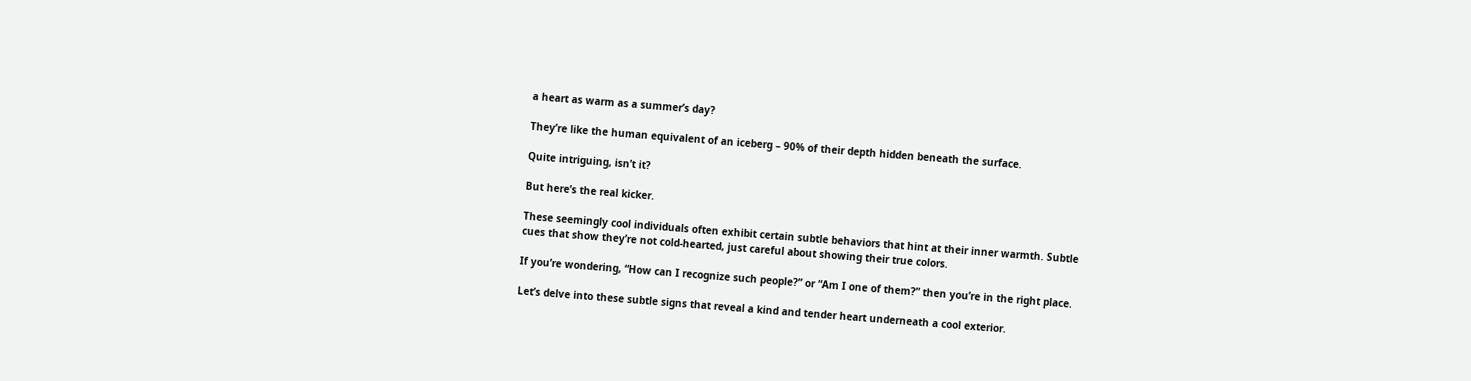a heart as warm as a summer’s day?

They’re like the human equivalent of an iceberg – 90% of their depth hidden beneath the surface.

Quite intriguing, isn’t it?

But here’s the real kicker.

These seemingly cool individuals often exhibit certain subtle behaviors that hint at their inner warmth. Subtle cues that show they’re not cold-hearted, just careful about showing their true colors.

If you’re wondering, “How can I recognize such people?” or “Am I one of them?” then you’re in the right place.

Let’s delve into these subtle signs that reveal a kind and tender heart underneath a cool exterior.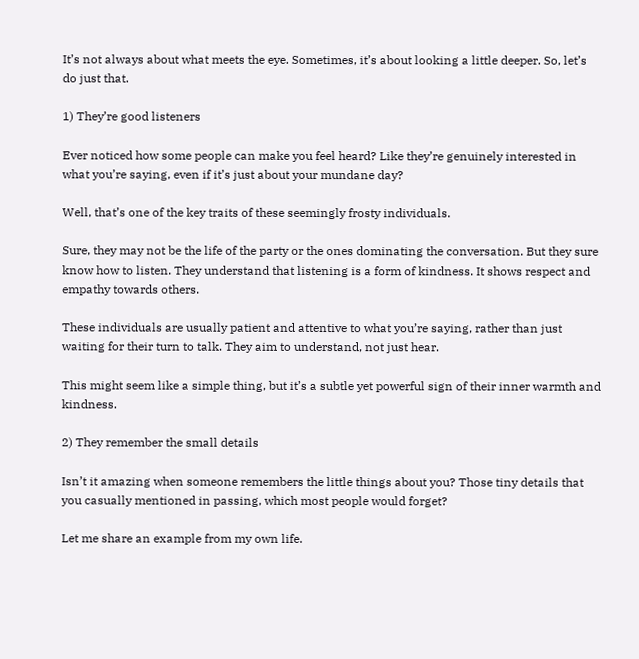It’s not always about what meets the eye. Sometimes, it’s about looking a little deeper. So, let’s do just that.

1) They’re good listeners

Ever noticed how some people can make you feel heard? Like they’re genuinely interested in what you’re saying, even if it’s just about your mundane day?

Well, that’s one of the key traits of these seemingly frosty individuals.

Sure, they may not be the life of the party or the ones dominating the conversation. But they sure know how to listen. They understand that listening is a form of kindness. It shows respect and empathy towards others.

These individuals are usually patient and attentive to what you’re saying, rather than just waiting for their turn to talk. They aim to understand, not just hear.

This might seem like a simple thing, but it’s a subtle yet powerful sign of their inner warmth and kindness.

2) They remember the small details

Isn’t it amazing when someone remembers the little things about you? Those tiny details that you casually mentioned in passing, which most people would forget?

Let me share an example from my own life.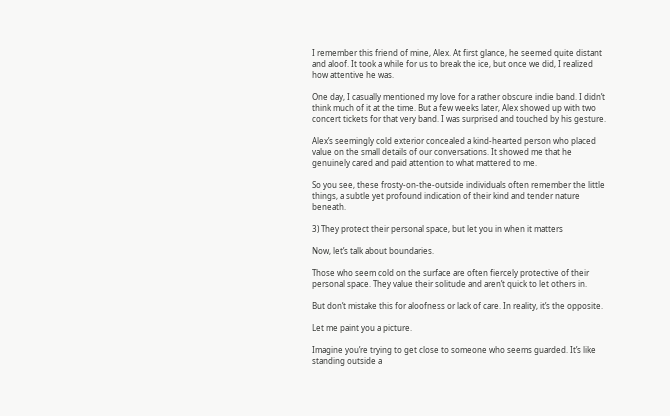I remember this friend of mine, Alex. At first glance, he seemed quite distant and aloof. It took a while for us to break the ice, but once we did, I realized how attentive he was.

One day, I casually mentioned my love for a rather obscure indie band. I didn’t think much of it at the time. But a few weeks later, Alex showed up with two concert tickets for that very band. I was surprised and touched by his gesture.

Alex’s seemingly cold exterior concealed a kind-hearted person who placed value on the small details of our conversations. It showed me that he genuinely cared and paid attention to what mattered to me.

So you see, these frosty-on-the-outside individuals often remember the little things, a subtle yet profound indication of their kind and tender nature beneath.

3) They protect their personal space, but let you in when it matters

Now, let’s talk about boundaries.

Those who seem cold on the surface are often fiercely protective of their personal space. They value their solitude and aren’t quick to let others in.

But don’t mistake this for aloofness or lack of care. In reality, it’s the opposite.

Let me paint you a picture.

Imagine you’re trying to get close to someone who seems guarded. It’s like standing outside a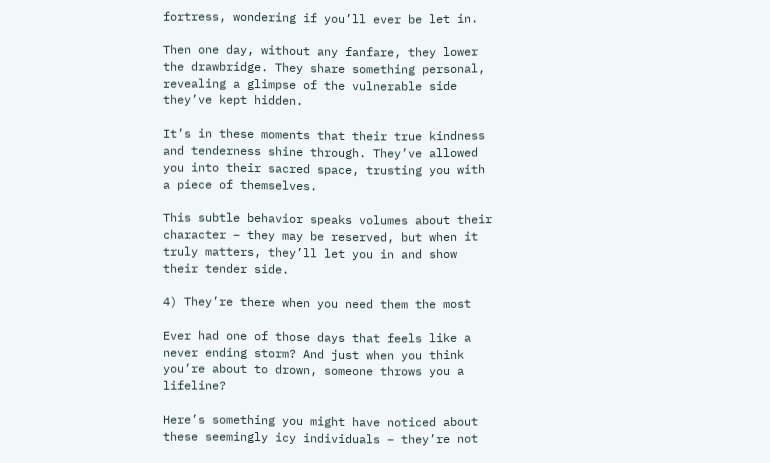fortress, wondering if you’ll ever be let in.

Then one day, without any fanfare, they lower the drawbridge. They share something personal, revealing a glimpse of the vulnerable side they’ve kept hidden.

It’s in these moments that their true kindness and tenderness shine through. They’ve allowed you into their sacred space, trusting you with a piece of themselves.

This subtle behavior speaks volumes about their character – they may be reserved, but when it truly matters, they’ll let you in and show their tender side.

4) They’re there when you need them the most

Ever had one of those days that feels like a never ending storm? And just when you think you’re about to drown, someone throws you a lifeline?

Here’s something you might have noticed about these seemingly icy individuals – they’re not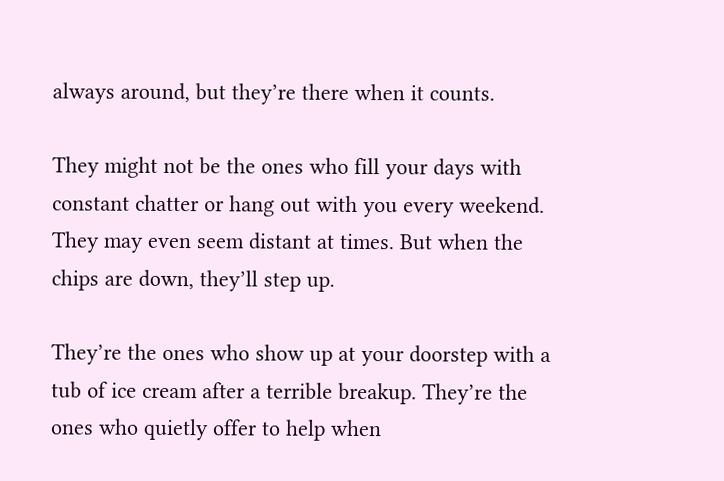always around, but they’re there when it counts.

They might not be the ones who fill your days with constant chatter or hang out with you every weekend. They may even seem distant at times. But when the chips are down, they’ll step up.

They’re the ones who show up at your doorstep with a tub of ice cream after a terrible breakup. They’re the ones who quietly offer to help when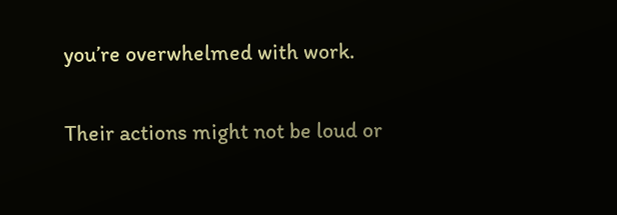you’re overwhelmed with work.

Their actions might not be loud or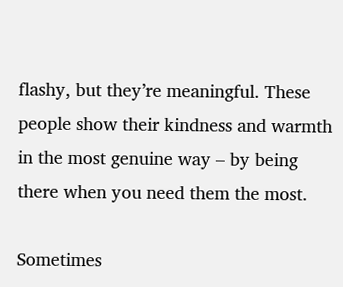flashy, but they’re meaningful. These people show their kindness and warmth in the most genuine way – by being there when you need them the most.

Sometimes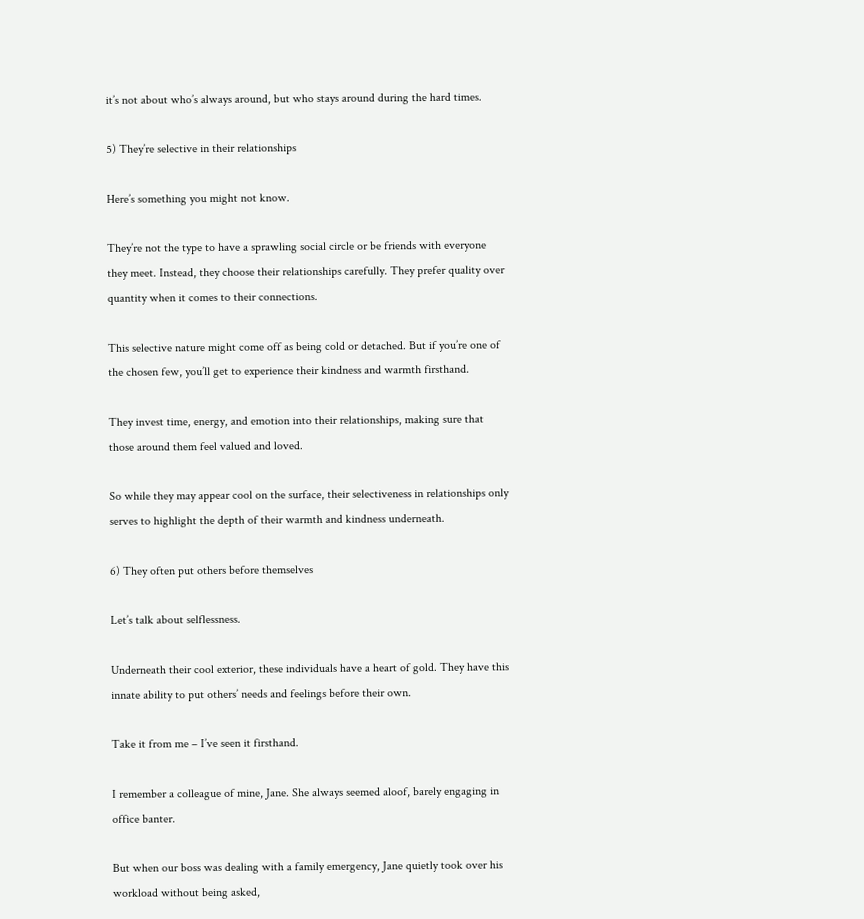it’s not about who’s always around, but who stays around during the hard times.

5) They’re selective in their relationships

Here’s something you might not know.

They’re not the type to have a sprawling social circle or be friends with everyone they meet. Instead, they choose their relationships carefully. They prefer quality over quantity when it comes to their connections.

This selective nature might come off as being cold or detached. But if you’re one of the chosen few, you’ll get to experience their kindness and warmth firsthand.

They invest time, energy, and emotion into their relationships, making sure that those around them feel valued and loved.

So while they may appear cool on the surface, their selectiveness in relationships only serves to highlight the depth of their warmth and kindness underneath.

6) They often put others before themselves

Let’s talk about selflessness.

Underneath their cool exterior, these individuals have a heart of gold. They have this innate ability to put others’ needs and feelings before their own.

Take it from me – I’ve seen it firsthand.

I remember a colleague of mine, Jane. She always seemed aloof, barely engaging in office banter.

But when our boss was dealing with a family emergency, Jane quietly took over his workload without being asked,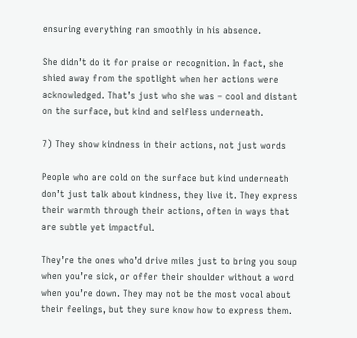ensuring everything ran smoothly in his absence.

She didn’t do it for praise or recognition. In fact, she shied away from the spotlight when her actions were acknowledged. That’s just who she was – cool and distant on the surface, but kind and selfless underneath.

7) They show kindness in their actions, not just words

People who are cold on the surface but kind underneath don’t just talk about kindness, they live it. They express their warmth through their actions, often in ways that are subtle yet impactful.

They’re the ones who’d drive miles just to bring you soup when you’re sick, or offer their shoulder without a word when you’re down. They may not be the most vocal about their feelings, but they sure know how to express them.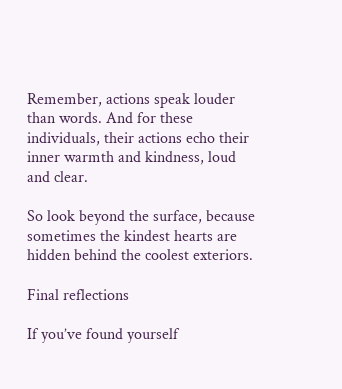Remember, actions speak louder than words. And for these individuals, their actions echo their inner warmth and kindness, loud and clear.

So look beyond the surface, because sometimes the kindest hearts are hidden behind the coolest exteriors.

Final reflections

If you’ve found yourself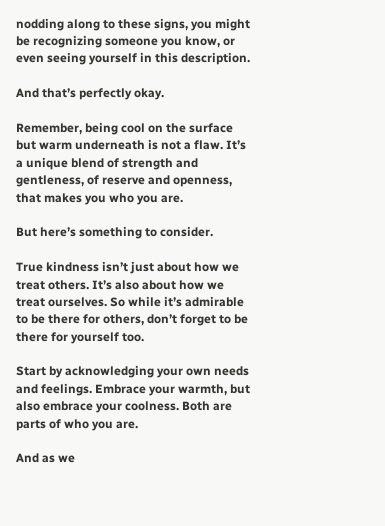nodding along to these signs, you might be recognizing someone you know, or even seeing yourself in this description.

And that’s perfectly okay.

Remember, being cool on the surface but warm underneath is not a flaw. It’s a unique blend of strength and gentleness, of reserve and openness, that makes you who you are.

But here’s something to consider.

True kindness isn’t just about how we treat others. It’s also about how we treat ourselves. So while it’s admirable to be there for others, don’t forget to be there for yourself too.

Start by acknowledging your own needs and feelings. Embrace your warmth, but also embrace your coolness. Both are parts of who you are.

And as we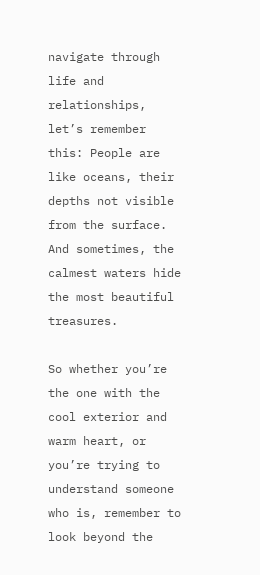navigate through life and relationships, let’s remember this: People are like oceans, their depths not visible from the surface. And sometimes, the calmest waters hide the most beautiful treasures.

So whether you’re the one with the cool exterior and warm heart, or you’re trying to understand someone who is, remember to look beyond the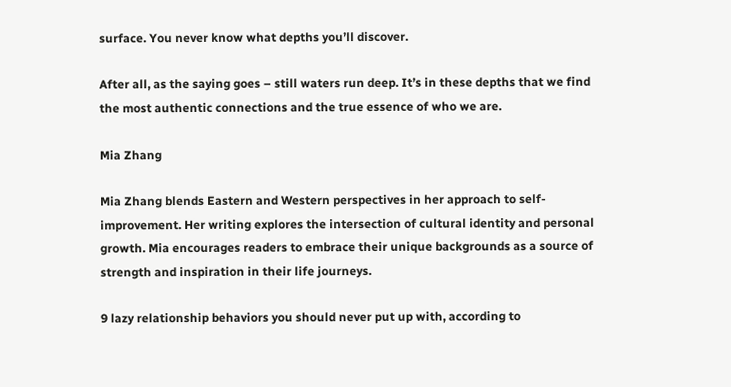surface. You never know what depths you’ll discover.

After all, as the saying goes – still waters run deep. It’s in these depths that we find the most authentic connections and the true essence of who we are.

Mia Zhang

Mia Zhang blends Eastern and Western perspectives in her approach to self-improvement. Her writing explores the intersection of cultural identity and personal growth. Mia encourages readers to embrace their unique backgrounds as a source of strength and inspiration in their life journeys.

9 lazy relationship behaviors you should never put up with, according to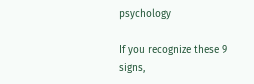psychology

If you recognize these 9 signs,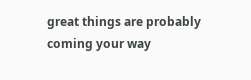great things are probably coming your way